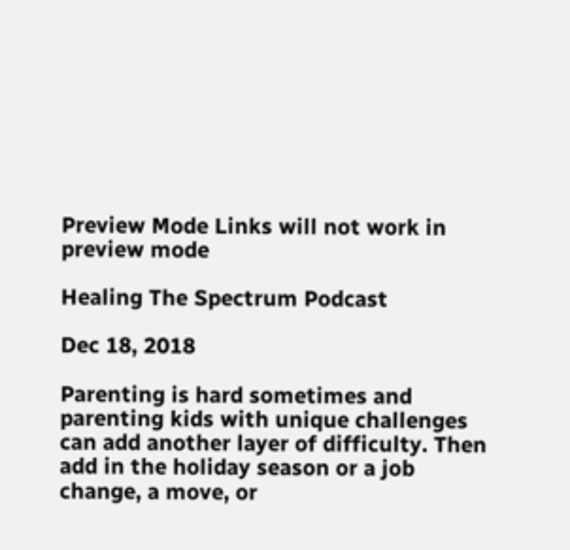Preview Mode Links will not work in preview mode

Healing The Spectrum Podcast

Dec 18, 2018

Parenting is hard sometimes and parenting kids with unique challenges can add another layer of difficulty. Then add in the holiday season or a job change, a move, or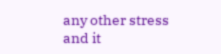any other stress and it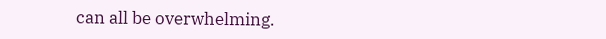can all be overwhelming.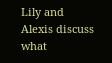Lily and Alexis discuss what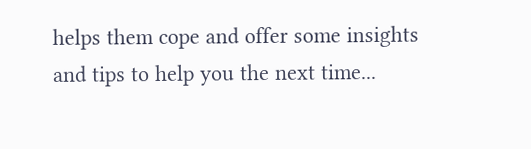helps them cope and offer some insights and tips to help you the next time...